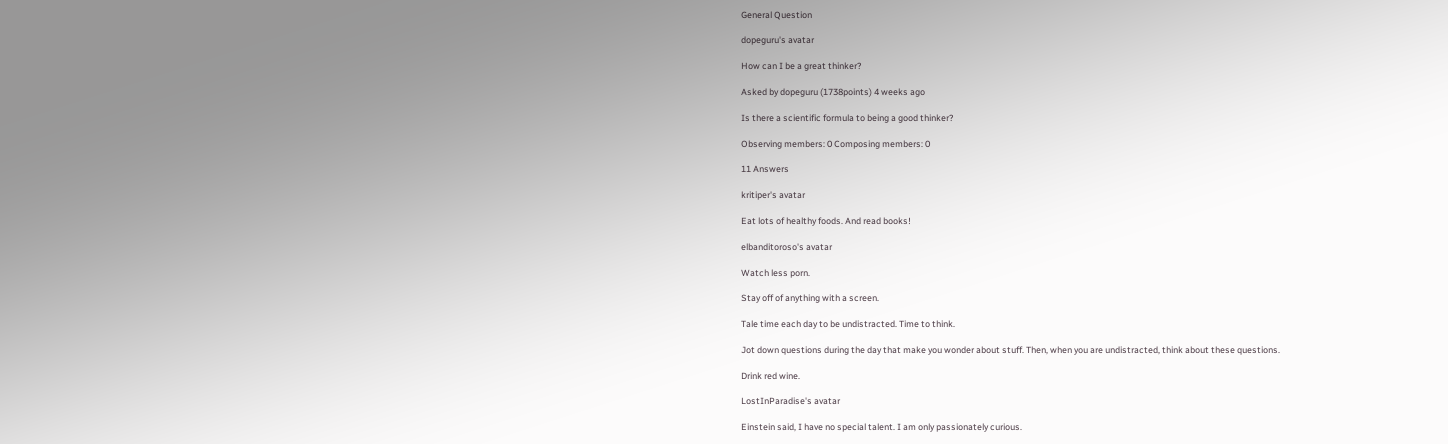General Question

dopeguru's avatar

How can I be a great thinker?

Asked by dopeguru (1738points) 4 weeks ago

Is there a scientific formula to being a good thinker?

Observing members: 0 Composing members: 0

11 Answers

kritiper's avatar

Eat lots of healthy foods. And read books!

elbanditoroso's avatar

Watch less porn.

Stay off of anything with a screen.

Tale time each day to be undistracted. Time to think.

Jot down questions during the day that make you wonder about stuff. Then, when you are undistracted, think about these questions.

Drink red wine.

LostInParadise's avatar

Einstein said, I have no special talent. I am only passionately curious.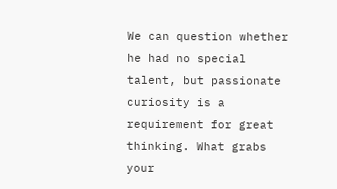We can question whether he had no special talent, but passionate curiosity is a requirement for great thinking. What grabs your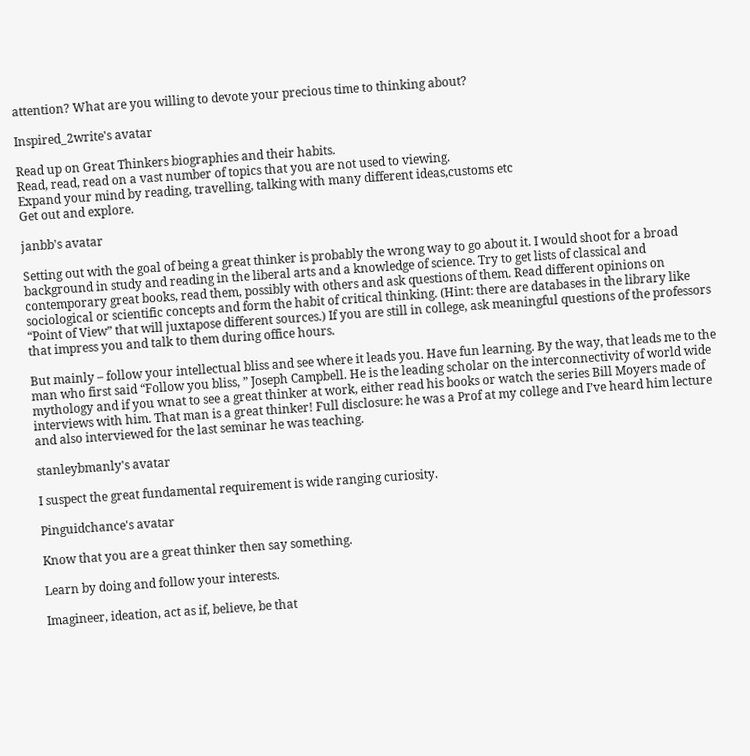attention? What are you willing to devote your precious time to thinking about?

Inspired_2write's avatar

Read up on Great Thinkers biographies and their habits.
Read, read, read on a vast number of topics that you are not used to viewing.
Expand your mind by reading, travelling, talking with many different ideas,customs etc
Get out and explore.

janbb's avatar

Setting out with the goal of being a great thinker is probably the wrong way to go about it. I would shoot for a broad background in study and reading in the liberal arts and a knowledge of science. Try to get lists of classical and contemporary great books, read them, possibly with others and ask questions of them. Read different opinions on sociological or scientific concepts and form the habit of critical thinking. (Hint: there are databases in the library like “Point of View” that will juxtapose different sources.) If you are still in college, ask meaningful questions of the professors that impress you and talk to them during office hours.

But mainly – follow your intellectual bliss and see where it leads you. Have fun learning. By the way, that leads me to the man who first said “Follow you bliss, ” Joseph Campbell. He is the leading scholar on the interconnectivity of world wide mythology and if you wnat to see a great thinker at work, either read his books or watch the series Bill Moyers made of interviews with him. That man is a great thinker! Full disclosure: he was a Prof at my college and I’ve heard him lecture and also interviewed for the last seminar he was teaching.

stanleybmanly's avatar

I suspect the great fundamental requirement is wide ranging curiosity.

Pinguidchance's avatar

Know that you are a great thinker then say something.

Learn by doing and follow your interests.

Imagineer, ideation, act as if, believe, be that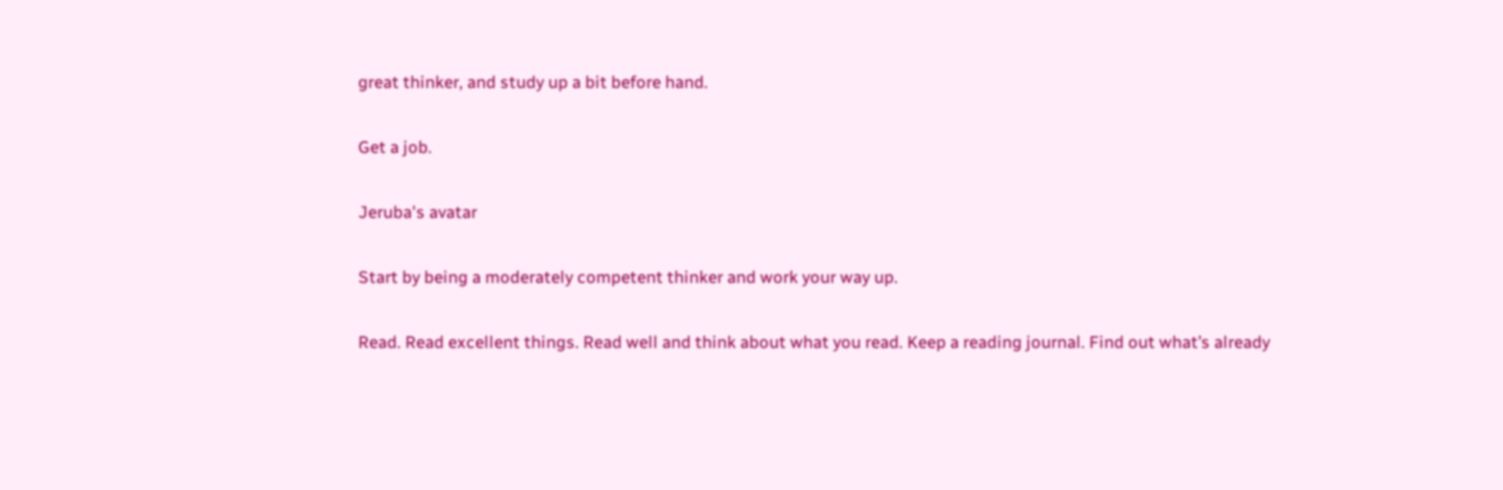great thinker, and study up a bit before hand.

Get a job.

Jeruba's avatar

Start by being a moderately competent thinker and work your way up.

Read. Read excellent things. Read well and think about what you read. Keep a reading journal. Find out what’s already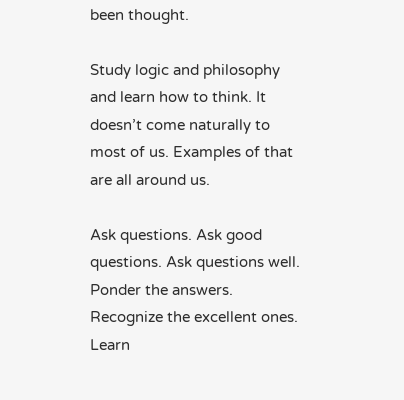been thought.

Study logic and philosophy and learn how to think. It doesn’t come naturally to most of us. Examples of that are all around us.

Ask questions. Ask good questions. Ask questions well. Ponder the answers. Recognize the excellent ones. Learn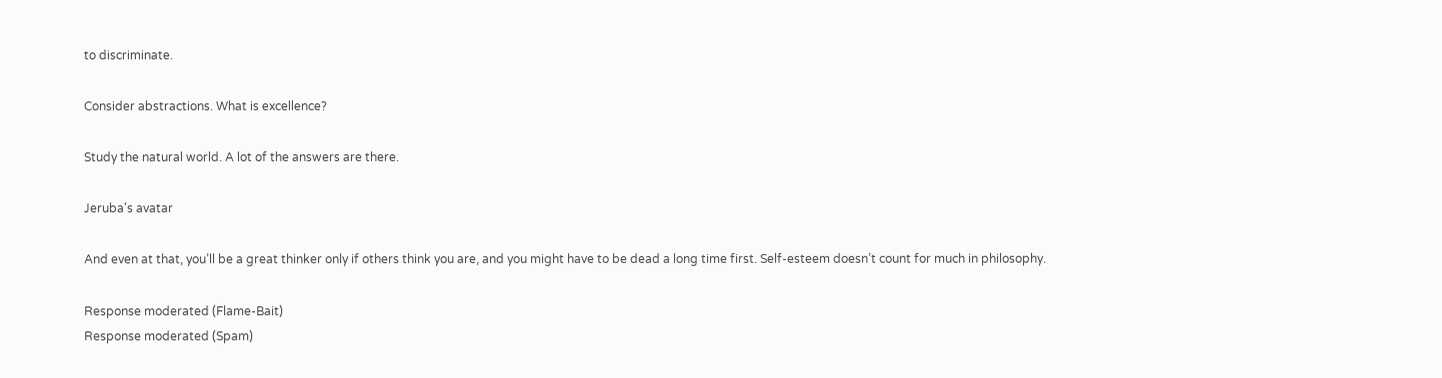to discriminate.

Consider abstractions. What is excellence?

Study the natural world. A lot of the answers are there.

Jeruba's avatar

And even at that, you’ll be a great thinker only if others think you are, and you might have to be dead a long time first. Self-esteem doesn’t count for much in philosophy.

Response moderated (Flame-Bait)
Response moderated (Spam)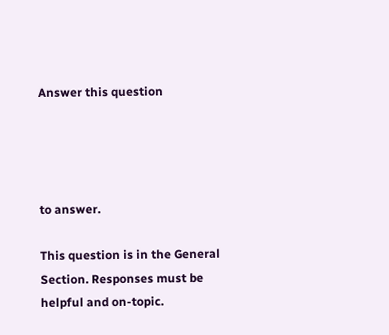Answer this question




to answer.

This question is in the General Section. Responses must be helpful and on-topic.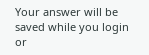Your answer will be saved while you login or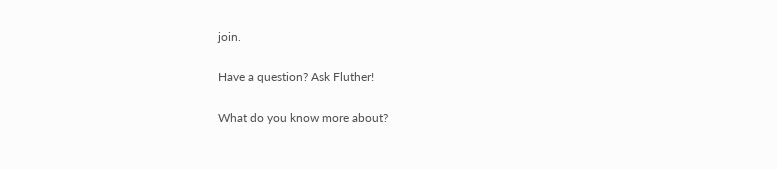join.

Have a question? Ask Fluther!

What do you know more about?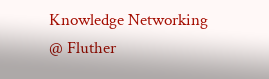Knowledge Networking @ Fluther